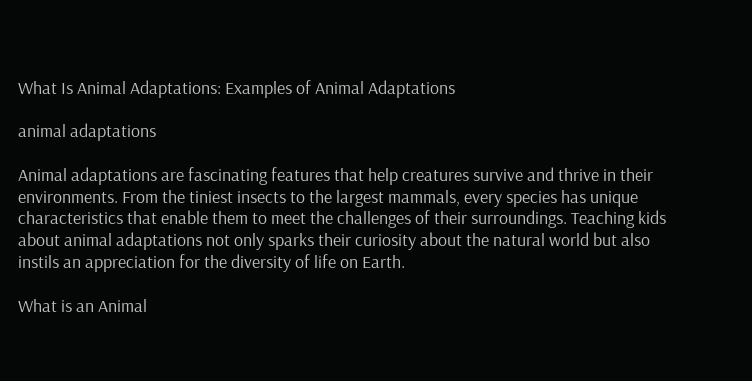What Is Animal Adaptations: Examples of Animal Adaptations

animal adaptations

Animal adaptations are fascinating features that help creatures survive and thrive in their environments. From the tiniest insects to the largest mammals, every species has unique characteristics that enable them to meet the challenges of their surroundings. Teaching kids about animal adaptations not only sparks their curiosity about the natural world but also instils an appreciation for the diversity of life on Earth.

What is an Animal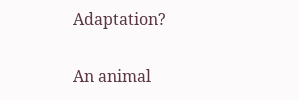Adaptation?

An animal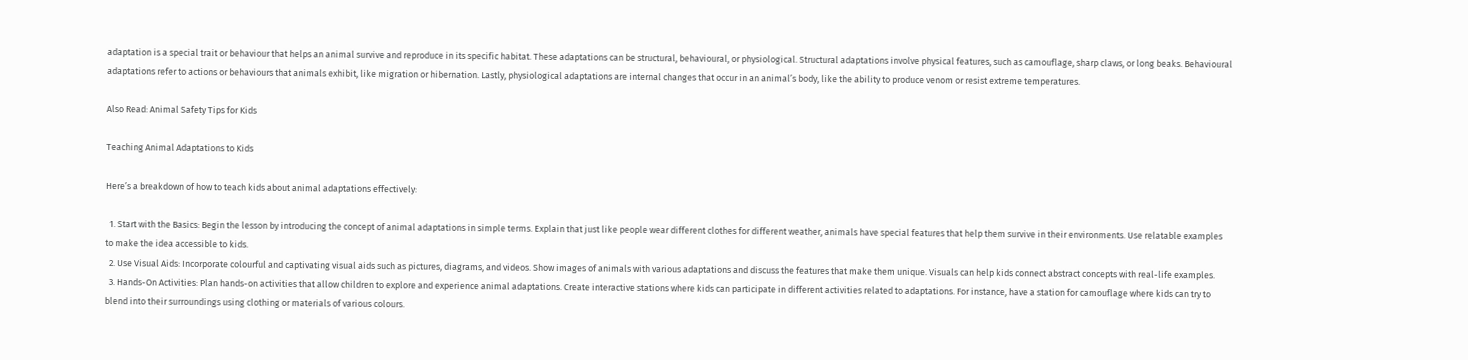adaptation is a special trait or behaviour that helps an animal survive and reproduce in its specific habitat. These adaptations can be structural, behavioural, or physiological. Structural adaptations involve physical features, such as camouflage, sharp claws, or long beaks. Behavioural adaptations refer to actions or behaviours that animals exhibit, like migration or hibernation. Lastly, physiological adaptations are internal changes that occur in an animal’s body, like the ability to produce venom or resist extreme temperatures.

Also Read: Animal Safety Tips for Kids

Teaching Animal Adaptations to Kids

Here’s a breakdown of how to teach kids about animal adaptations effectively:

  1. Start with the Basics: Begin the lesson by introducing the concept of animal adaptations in simple terms. Explain that just like people wear different clothes for different weather, animals have special features that help them survive in their environments. Use relatable examples to make the idea accessible to kids.
  2. Use Visual Aids: Incorporate colourful and captivating visual aids such as pictures, diagrams, and videos. Show images of animals with various adaptations and discuss the features that make them unique. Visuals can help kids connect abstract concepts with real-life examples.
  3. Hands-On Activities: Plan hands-on activities that allow children to explore and experience animal adaptations. Create interactive stations where kids can participate in different activities related to adaptations. For instance, have a station for camouflage where kids can try to blend into their surroundings using clothing or materials of various colours.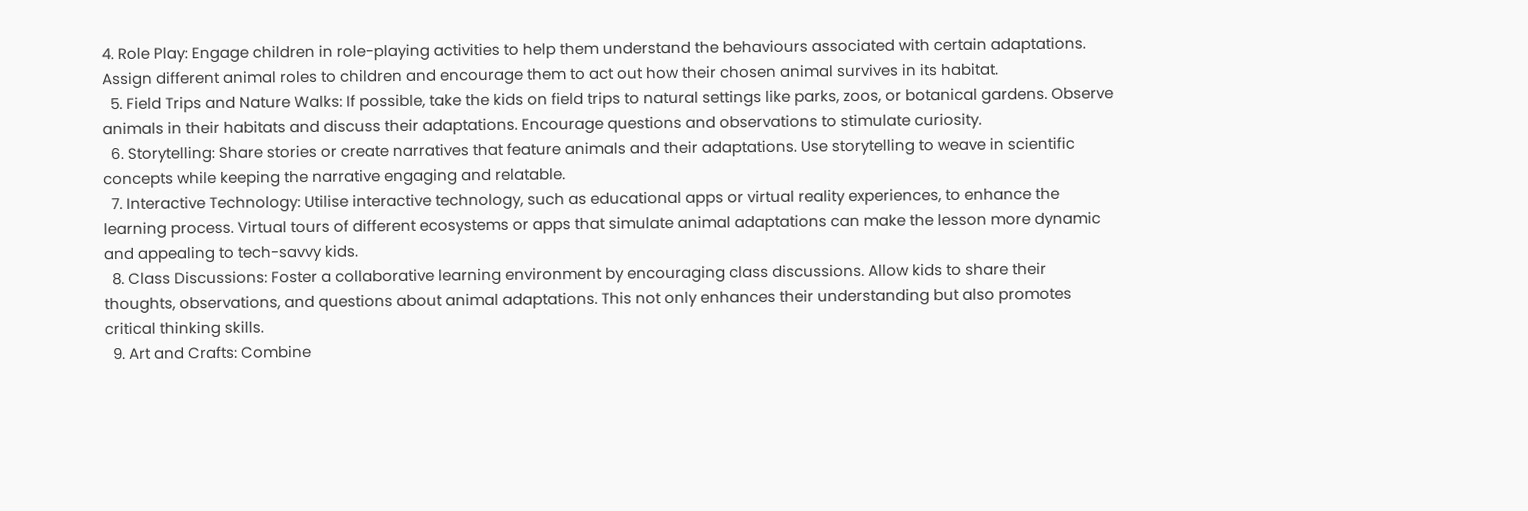4. Role Play: Engage children in role-playing activities to help them understand the behaviours associated with certain adaptations. Assign different animal roles to children and encourage them to act out how their chosen animal survives in its habitat.
  5. Field Trips and Nature Walks: If possible, take the kids on field trips to natural settings like parks, zoos, or botanical gardens. Observe animals in their habitats and discuss their adaptations. Encourage questions and observations to stimulate curiosity.
  6. Storytelling: Share stories or create narratives that feature animals and their adaptations. Use storytelling to weave in scientific concepts while keeping the narrative engaging and relatable.
  7. Interactive Technology: Utilise interactive technology, such as educational apps or virtual reality experiences, to enhance the learning process. Virtual tours of different ecosystems or apps that simulate animal adaptations can make the lesson more dynamic and appealing to tech-savvy kids.
  8. Class Discussions: Foster a collaborative learning environment by encouraging class discussions. Allow kids to share their thoughts, observations, and questions about animal adaptations. This not only enhances their understanding but also promotes critical thinking skills.
  9. Art and Crafts: Combine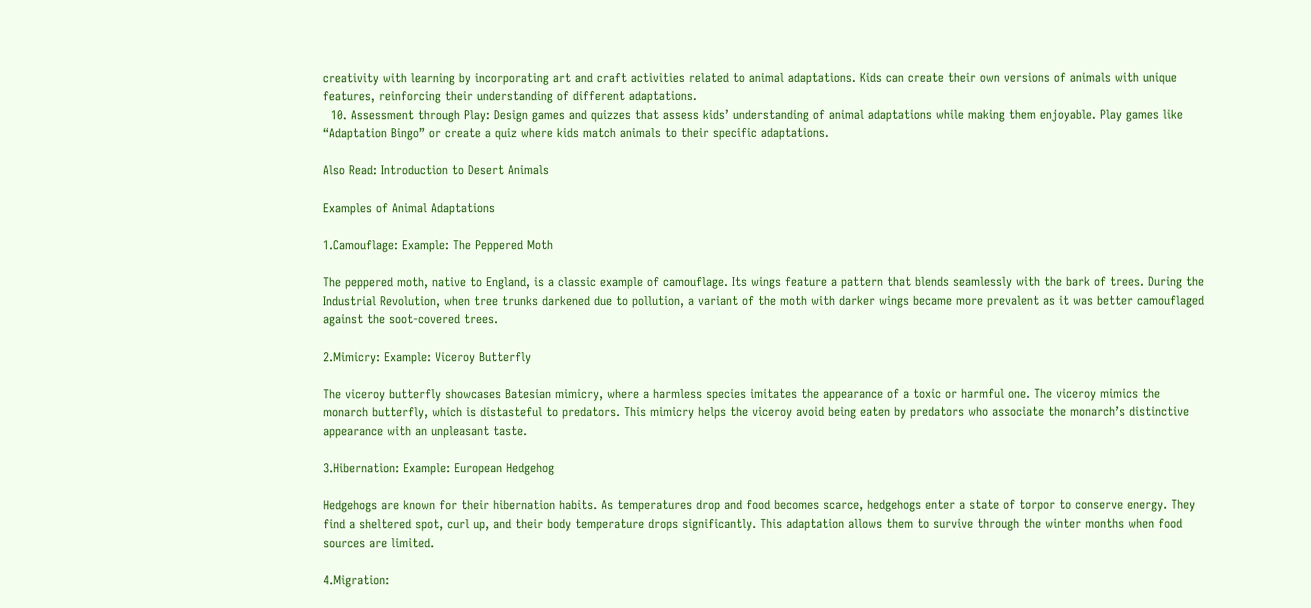creativity with learning by incorporating art and craft activities related to animal adaptations. Kids can create their own versions of animals with unique features, reinforcing their understanding of different adaptations.
  10. Assessment through Play: Design games and quizzes that assess kids’ understanding of animal adaptations while making them enjoyable. Play games like “Adaptation Bingo” or create a quiz where kids match animals to their specific adaptations.

Also Read: Introduction to Desert Animals

Examples of Animal Adaptations

1.Camouflage: Example: The Peppered Moth

The peppered moth, native to England, is a classic example of camouflage. Its wings feature a pattern that blends seamlessly with the bark of trees. During the Industrial Revolution, when tree trunks darkened due to pollution, a variant of the moth with darker wings became more prevalent as it was better camouflaged against the soot-covered trees.

2.Mimicry: Example: Viceroy Butterfly

The viceroy butterfly showcases Batesian mimicry, where a harmless species imitates the appearance of a toxic or harmful one. The viceroy mimics the monarch butterfly, which is distasteful to predators. This mimicry helps the viceroy avoid being eaten by predators who associate the monarch’s distinctive appearance with an unpleasant taste.

3.Hibernation: Example: European Hedgehog

Hedgehogs are known for their hibernation habits. As temperatures drop and food becomes scarce, hedgehogs enter a state of torpor to conserve energy. They find a sheltered spot, curl up, and their body temperature drops significantly. This adaptation allows them to survive through the winter months when food sources are limited.

4.Migration: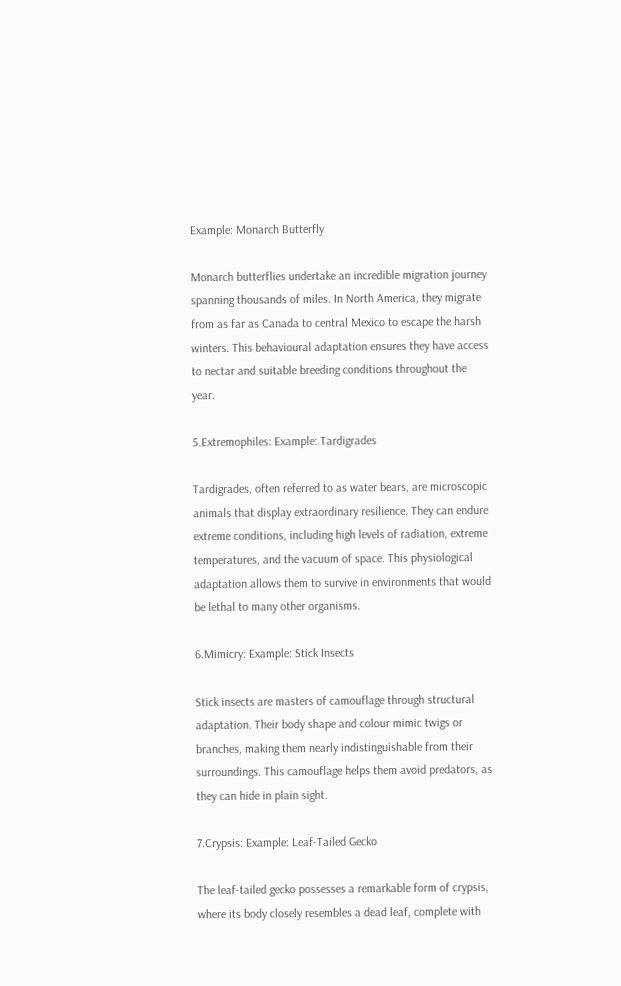Example: Monarch Butterfly

Monarch butterflies undertake an incredible migration journey spanning thousands of miles. In North America, they migrate from as far as Canada to central Mexico to escape the harsh winters. This behavioural adaptation ensures they have access to nectar and suitable breeding conditions throughout the year.

5.Extremophiles: Example: Tardigrades

Tardigrades, often referred to as water bears, are microscopic animals that display extraordinary resilience. They can endure extreme conditions, including high levels of radiation, extreme temperatures, and the vacuum of space. This physiological adaptation allows them to survive in environments that would be lethal to many other organisms.

6.Mimicry: Example: Stick Insects

Stick insects are masters of camouflage through structural adaptation. Their body shape and colour mimic twigs or branches, making them nearly indistinguishable from their surroundings. This camouflage helps them avoid predators, as they can hide in plain sight.

7.Crypsis: Example: Leaf-Tailed Gecko

The leaf-tailed gecko possesses a remarkable form of crypsis, where its body closely resembles a dead leaf, complete with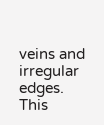veins and irregular edges. This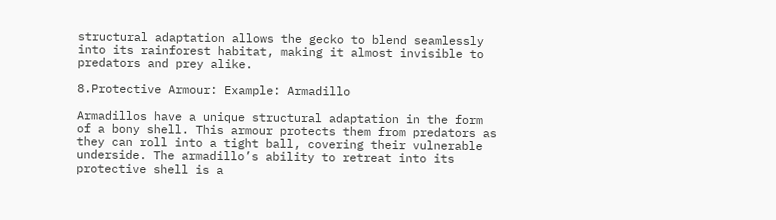structural adaptation allows the gecko to blend seamlessly into its rainforest habitat, making it almost invisible to predators and prey alike.

8.Protective Armour: Example: Armadillo

Armadillos have a unique structural adaptation in the form of a bony shell. This armour protects them from predators as they can roll into a tight ball, covering their vulnerable underside. The armadillo’s ability to retreat into its protective shell is a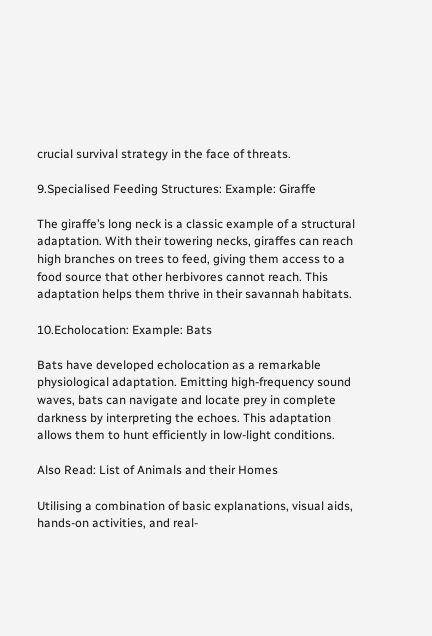crucial survival strategy in the face of threats.

9.Specialised Feeding Structures: Example: Giraffe

The giraffe’s long neck is a classic example of a structural adaptation. With their towering necks, giraffes can reach high branches on trees to feed, giving them access to a food source that other herbivores cannot reach. This adaptation helps them thrive in their savannah habitats.

10.Echolocation: Example: Bats

Bats have developed echolocation as a remarkable physiological adaptation. Emitting high-frequency sound waves, bats can navigate and locate prey in complete darkness by interpreting the echoes. This adaptation allows them to hunt efficiently in low-light conditions.

Also Read: List of Animals and their Homes

Utilising a combination of basic explanations, visual aids, hands-on activities, and real-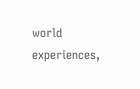world experiences,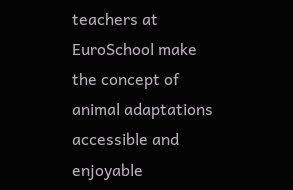teachers at EuroSchool make the concept of animal adaptations accessible and enjoyable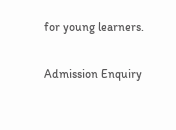for young learners.

Admission Enquiry